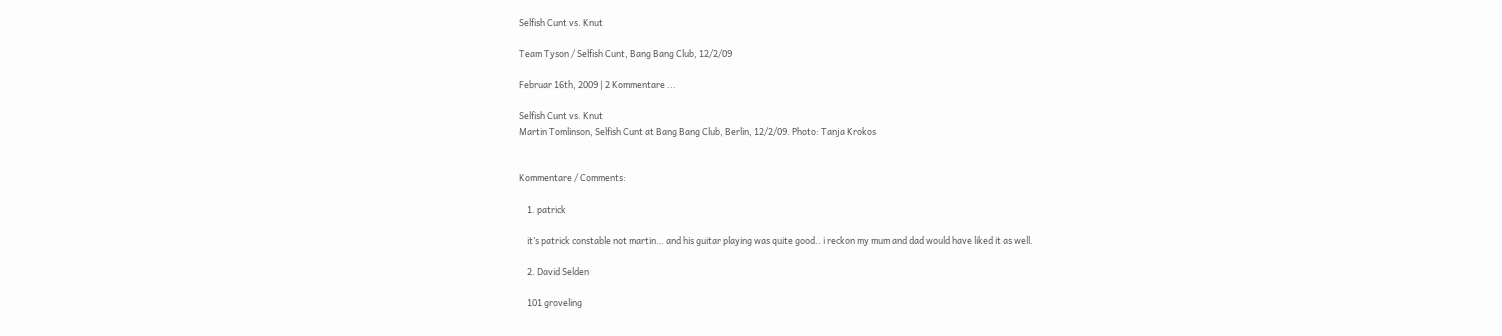Selfish Cunt vs. Knut

Team Tyson / Selfish Cunt, Bang Bang Club, 12/2/09

Februar 16th, 2009 | 2 Kommentare ...

Selfish Cunt vs. Knut
Martin Tomlinson, Selfish Cunt at Bang Bang Club, Berlin, 12/2/09. Photo: Tanja Krokos


Kommentare / Comments:

    1. patrick

    it’s patrick constable not martin… and his guitar playing was quite good.. i reckon my mum and dad would have liked it as well.

    2. David Selden

    101 groveling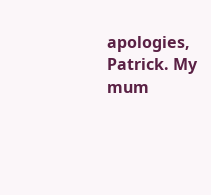apologies, Patrick. My mum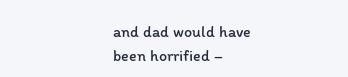and dad would have been horrified –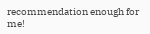recommendation enough for me!